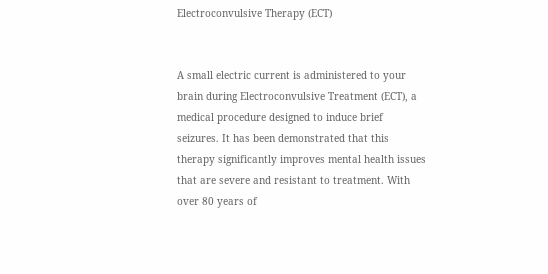Electroconvulsive Therapy (ECT)


A small electric current is administered to your brain during Electroconvulsive Treatment (ECT), a medical procedure designed to induce brief seizures. It has been demonstrated that this therapy significantly improves mental health issues that are severe and resistant to treatment. With over 80 years of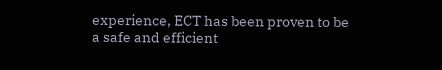experience, ECT has been proven to be a safe and efficient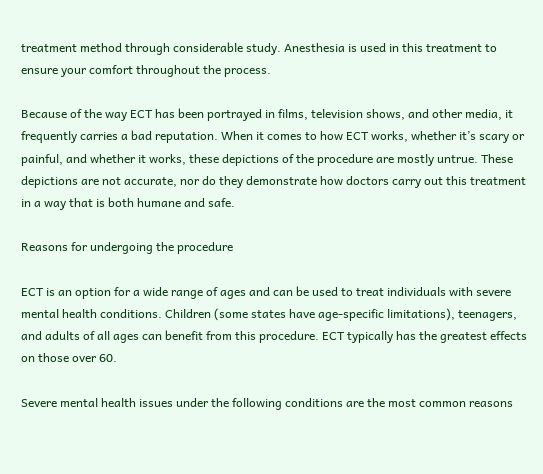treatment method through considerable study. Anesthesia is used in this treatment to ensure your comfort throughout the process.

Because of the way ECT has been portrayed in films, television shows, and other media, it frequently carries a bad reputation. When it comes to how ECT works, whether it’s scary or painful, and whether it works, these depictions of the procedure are mostly untrue. These depictions are not accurate, nor do they demonstrate how doctors carry out this treatment in a way that is both humane and safe.

Reasons for undergoing the procedure

ECT is an option for a wide range of ages and can be used to treat individuals with severe mental health conditions. Children (some states have age-specific limitations), teenagers, and adults of all ages can benefit from this procedure. ECT typically has the greatest effects on those over 60.

Severe mental health issues under the following conditions are the most common reasons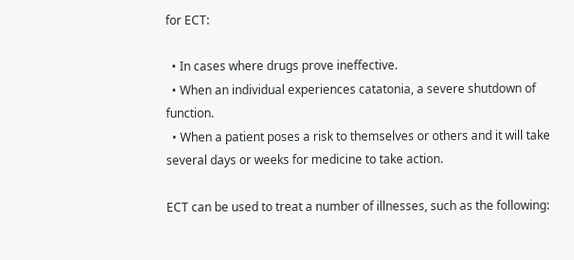for ECT:

  • In cases where drugs prove ineffective.
  • When an individual experiences catatonia, a severe shutdown of function.
  • When a patient poses a risk to themselves or others and it will take several days or weeks for medicine to take action.

ECT can be used to treat a number of illnesses, such as the following: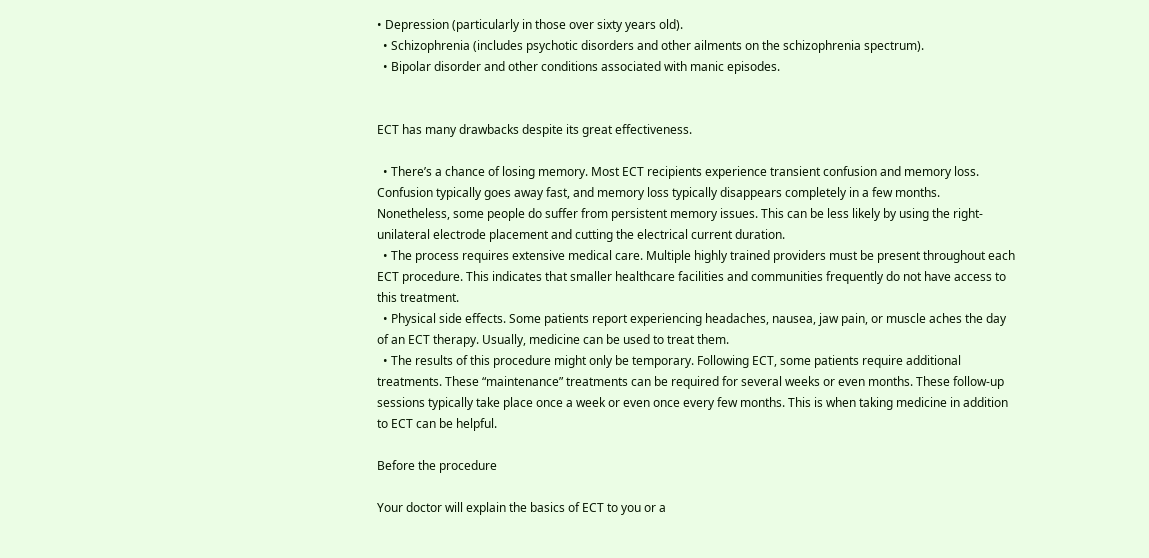• Depression (particularly in those over sixty years old).
  • Schizophrenia (includes psychotic disorders and other ailments on the schizophrenia spectrum).
  • Bipolar disorder and other conditions associated with manic episodes.


ECT has many drawbacks despite its great effectiveness.

  • There’s a chance of losing memory. Most ECT recipients experience transient confusion and memory loss. Confusion typically goes away fast, and memory loss typically disappears completely in a few months. Nonetheless, some people do suffer from persistent memory issues. This can be less likely by using the right-unilateral electrode placement and cutting the electrical current duration.
  • The process requires extensive medical care. Multiple highly trained providers must be present throughout each ECT procedure. This indicates that smaller healthcare facilities and communities frequently do not have access to this treatment.
  • Physical side effects. Some patients report experiencing headaches, nausea, jaw pain, or muscle aches the day of an ECT therapy. Usually, medicine can be used to treat them.
  • The results of this procedure might only be temporary. Following ECT, some patients require additional treatments. These “maintenance” treatments can be required for several weeks or even months. These follow-up sessions typically take place once a week or even once every few months. This is when taking medicine in addition to ECT can be helpful.

Before the procedure

Your doctor will explain the basics of ECT to you or a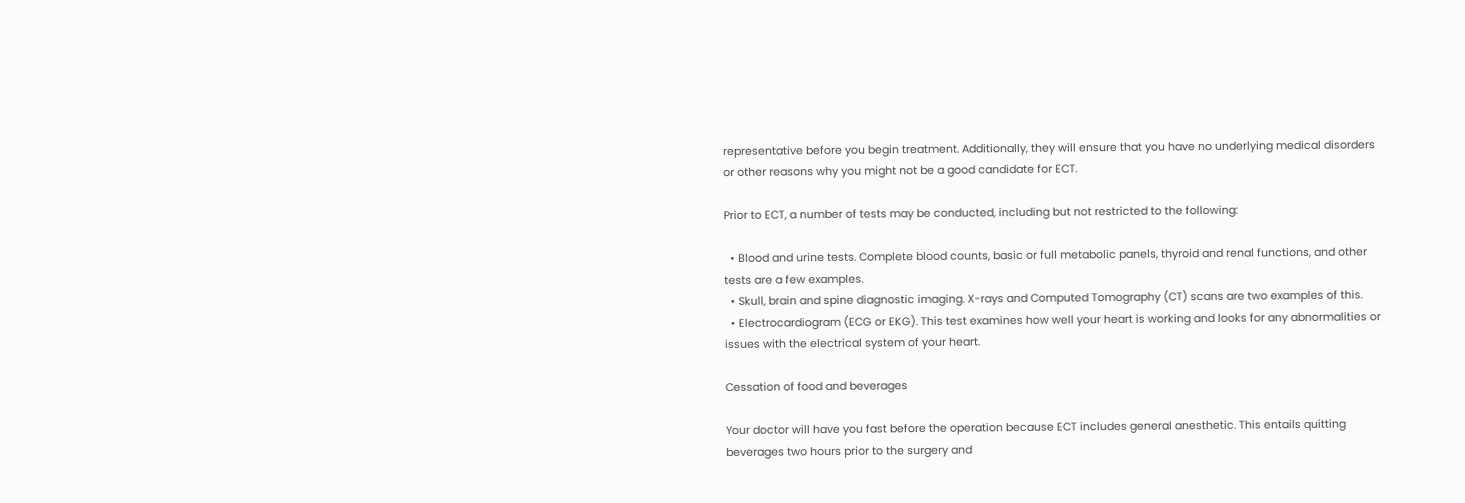representative before you begin treatment. Additionally, they will ensure that you have no underlying medical disorders or other reasons why you might not be a good candidate for ECT.

Prior to ECT, a number of tests may be conducted, including but not restricted to the following:

  • Blood and urine tests. Complete blood counts, basic or full metabolic panels, thyroid and renal functions, and other tests are a few examples.
  • Skull, brain and spine diagnostic imaging. X-rays and Computed Tomography (CT) scans are two examples of this.
  • Electrocardiogram (ECG or EKG). This test examines how well your heart is working and looks for any abnormalities or issues with the electrical system of your heart.

Cessation of food and beverages

Your doctor will have you fast before the operation because ECT includes general anesthetic. This entails quitting beverages two hours prior to the surgery and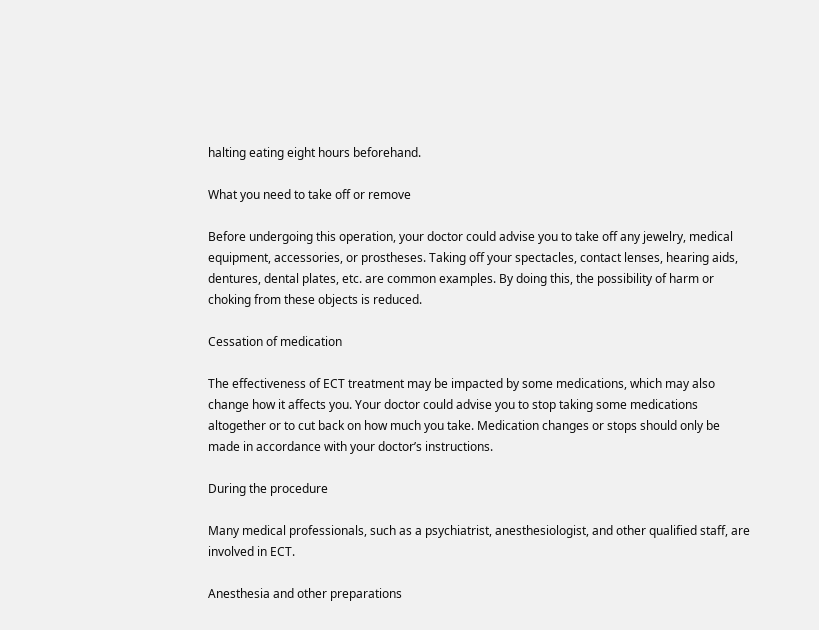halting eating eight hours beforehand.

What you need to take off or remove

Before undergoing this operation, your doctor could advise you to take off any jewelry, medical equipment, accessories, or prostheses. Taking off your spectacles, contact lenses, hearing aids, dentures, dental plates, etc. are common examples. By doing this, the possibility of harm or choking from these objects is reduced.

Cessation of medication

The effectiveness of ECT treatment may be impacted by some medications, which may also change how it affects you. Your doctor could advise you to stop taking some medications altogether or to cut back on how much you take. Medication changes or stops should only be made in accordance with your doctor’s instructions.

During the procedure

Many medical professionals, such as a psychiatrist, anesthesiologist, and other qualified staff, are involved in ECT.

Anesthesia and other preparations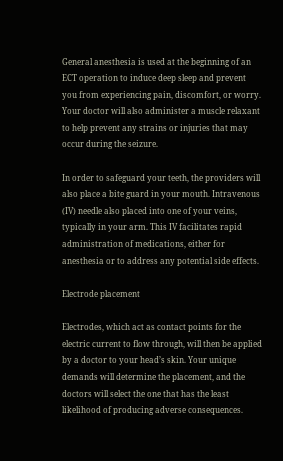General anesthesia is used at the beginning of an ECT operation to induce deep sleep and prevent you from experiencing pain, discomfort, or worry. Your doctor will also administer a muscle relaxant to help prevent any strains or injuries that may occur during the seizure.

In order to safeguard your teeth, the providers will also place a bite guard in your mouth. Intravenous (IV) needle also placed into one of your veins, typically in your arm. This IV facilitates rapid administration of medications, either for anesthesia or to address any potential side effects.

Electrode placement

Electrodes, which act as contact points for the electric current to flow through, will then be applied by a doctor to your head’s skin. Your unique demands will determine the placement, and the doctors will select the one that has the least likelihood of producing adverse consequences.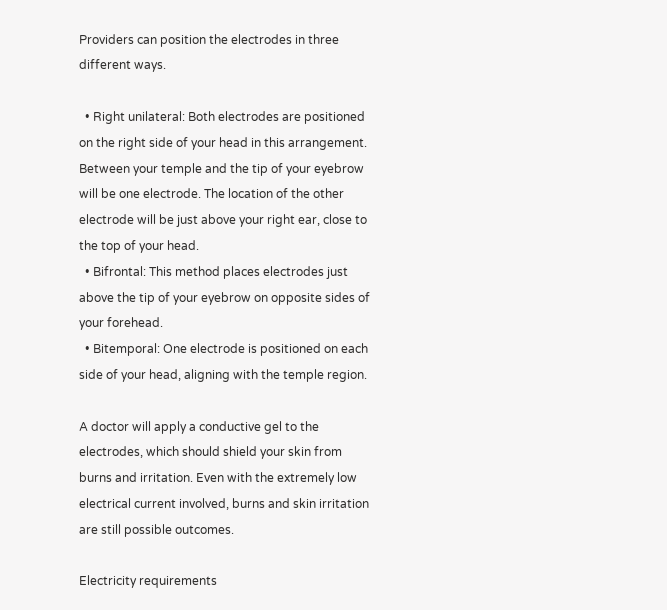Providers can position the electrodes in three different ways.

  • Right unilateral: Both electrodes are positioned on the right side of your head in this arrangement. Between your temple and the tip of your eyebrow will be one electrode. The location of the other electrode will be just above your right ear, close to the top of your head.
  • Bifrontal: This method places electrodes just above the tip of your eyebrow on opposite sides of your forehead.
  • Bitemporal: One electrode is positioned on each side of your head, aligning with the temple region.

A doctor will apply a conductive gel to the electrodes, which should shield your skin from burns and irritation. Even with the extremely low electrical current involved, burns and skin irritation are still possible outcomes.

Electricity requirements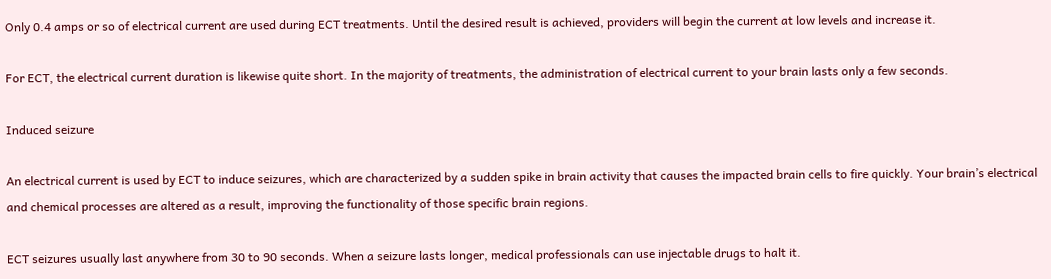Only 0.4 amps or so of electrical current are used during ECT treatments. Until the desired result is achieved, providers will begin the current at low levels and increase it.

For ECT, the electrical current duration is likewise quite short. In the majority of treatments, the administration of electrical current to your brain lasts only a few seconds.

Induced seizure

An electrical current is used by ECT to induce seizures, which are characterized by a sudden spike in brain activity that causes the impacted brain cells to fire quickly. Your brain’s electrical and chemical processes are altered as a result, improving the functionality of those specific brain regions.

ECT seizures usually last anywhere from 30 to 90 seconds. When a seizure lasts longer, medical professionals can use injectable drugs to halt it.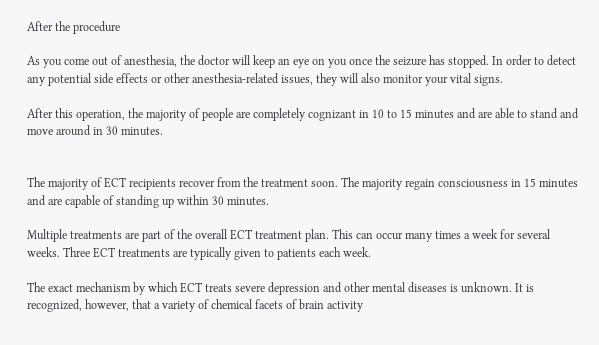After the procedure

As you come out of anesthesia, the doctor will keep an eye on you once the seizure has stopped. In order to detect any potential side effects or other anesthesia-related issues, they will also monitor your vital signs.

After this operation, the majority of people are completely cognizant in 10 to 15 minutes and are able to stand and move around in 30 minutes.


The majority of ECT recipients recover from the treatment soon. The majority regain consciousness in 15 minutes and are capable of standing up within 30 minutes.

Multiple treatments are part of the overall ECT treatment plan. This can occur many times a week for several weeks. Three ECT treatments are typically given to patients each week.

The exact mechanism by which ECT treats severe depression and other mental diseases is unknown. It is recognized, however, that a variety of chemical facets of brain activity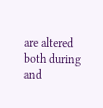are altered both during and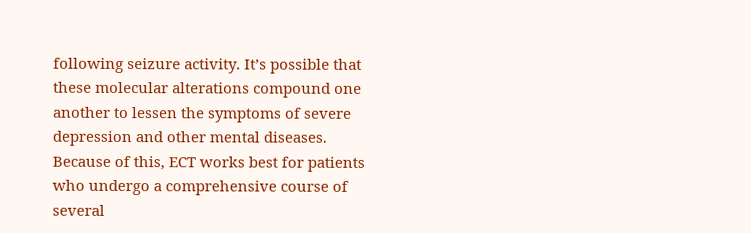following seizure activity. It’s possible that these molecular alterations compound one another to lessen the symptoms of severe depression and other mental diseases. Because of this, ECT works best for patients who undergo a comprehensive course of several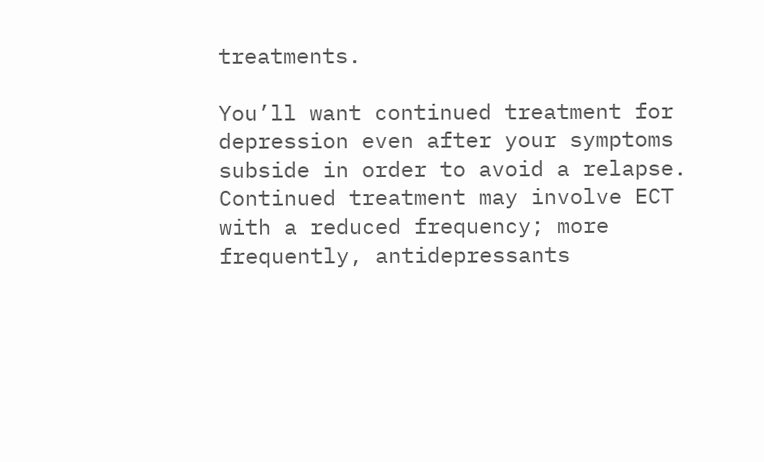treatments.

You’ll want continued treatment for depression even after your symptoms subside in order to avoid a relapse. Continued treatment may involve ECT with a reduced frequency; more frequently, antidepressants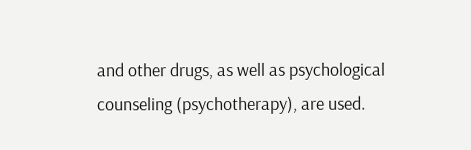and other drugs, as well as psychological counseling (psychotherapy), are used.